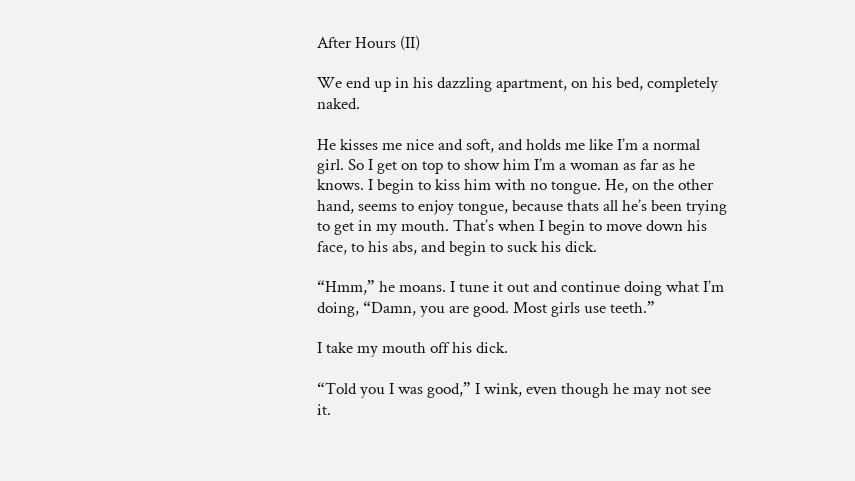After Hours (II)

We end up in his dazzling apartment, on his bed, completely naked.

He kisses me nice and soft, and holds me like I’m a normal girl. So I get on top to show him I’m a woman as far as he knows. I begin to kiss him with no tongue. He, on the other hand, seems to enjoy tongue, because thats all he’s been trying to get in my mouth. That’s when I begin to move down his face, to his abs, and begin to suck his dick.

“Hmm,” he moans. I tune it out and continue doing what I’m doing, “Damn, you are good. Most girls use teeth.”

I take my mouth off his dick.

“Told you I was good,” I wink, even though he may not see it.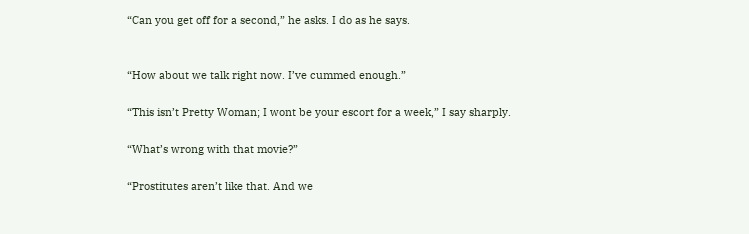“Can you get off for a second,” he asks. I do as he says.


“How about we talk right now. I’ve cummed enough.”

“This isn’t Pretty Woman; I wont be your escort for a week,” I say sharply.

“What’s wrong with that movie?”

“Prostitutes aren’t like that. And we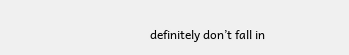definitely don’t fall in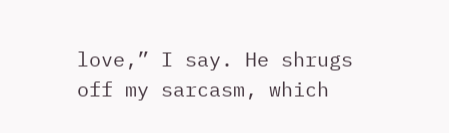love,” I say. He shrugs off my sarcasm, which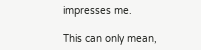impresses me.

This can only mean,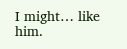I might… like him.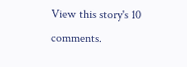View this story's 10 comments.